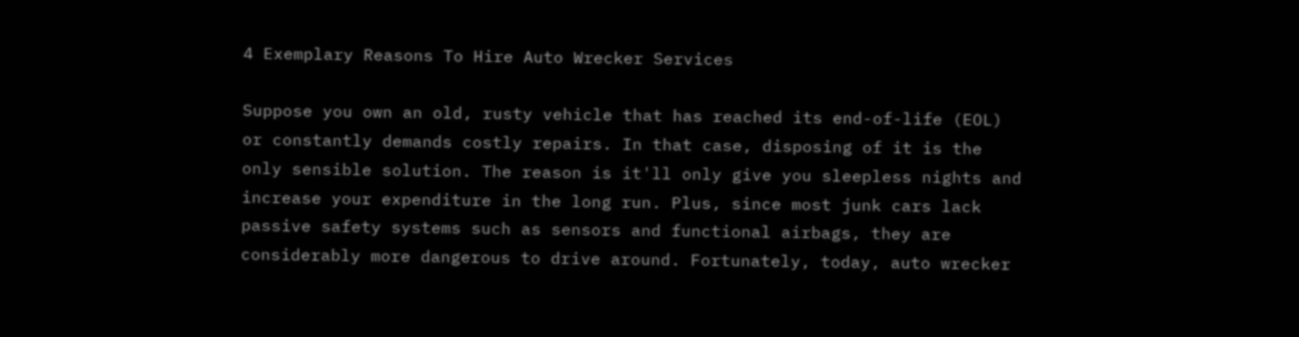4 Exemplary Reasons To Hire Auto Wrecker Services

Suppose you own an old, rusty vehicle that has reached its end-of-life (EOL) or constantly demands costly repairs. In that case, disposing of it is the only sensible solution. The reason is it'll only give you sleepless nights and increase your expenditure in the long run. Plus, since most junk cars lack passive safety systems such as sensors and functional airbags, they are considerably more dangerous to drive around. Fortunately, today, auto wrecker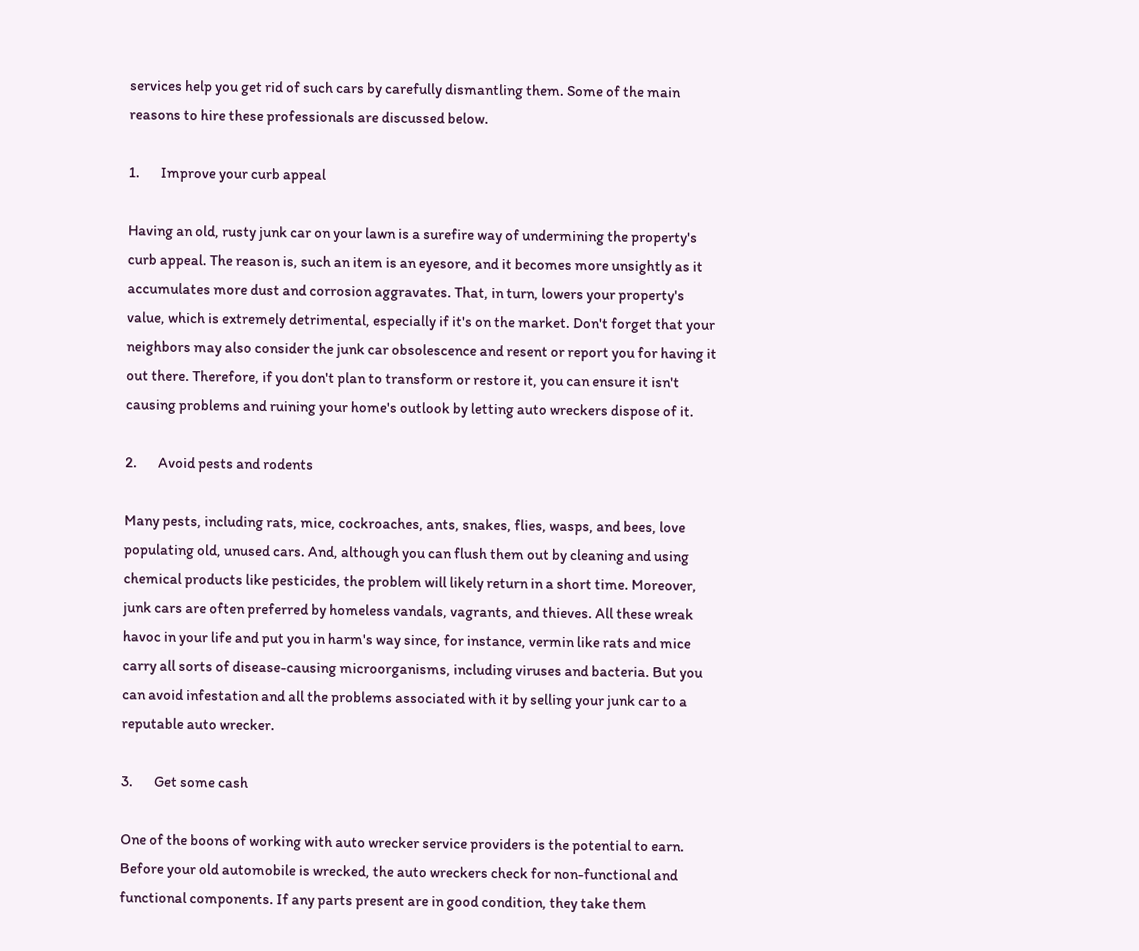services help you get rid of such cars by carefully dismantling them. Some of the main reasons to hire these professionals are discussed below.

1.       Improve your curb appeal

Having an old, rusty junk car on your lawn is a surefire way of undermining the property's curb appeal. The reason is, such an item is an eyesore, and it becomes more unsightly as it accumulates more dust and corrosion aggravates. That, in turn, lowers your property's value, which is extremely detrimental, especially if it's on the market. Don't forget that your neighbors may also consider the junk car obsolescence and resent or report you for having it out there. Therefore, if you don't plan to transform or restore it, you can ensure it isn't causing problems and ruining your home's outlook by letting auto wreckers dispose of it.

2.       Avoid pests and rodents

Many pests, including rats, mice, cockroaches, ants, snakes, flies, wasps, and bees, love populating old, unused cars. And, although you can flush them out by cleaning and using chemical products like pesticides, the problem will likely return in a short time. Moreover, junk cars are often preferred by homeless vandals, vagrants, and thieves. All these wreak havoc in your life and put you in harm's way since, for instance, vermin like rats and mice carry all sorts of disease-causing microorganisms, including viruses and bacteria. But you can avoid infestation and all the problems associated with it by selling your junk car to a reputable auto wrecker.

3.       Get some cash

One of the boons of working with auto wrecker service providers is the potential to earn. Before your old automobile is wrecked, the auto wreckers check for non-functional and functional components. If any parts present are in good condition, they take them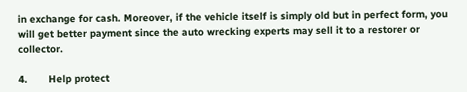in exchange for cash. Moreover, if the vehicle itself is simply old but in perfect form, you will get better payment since the auto wrecking experts may sell it to a restorer or collector.

4.       Help protect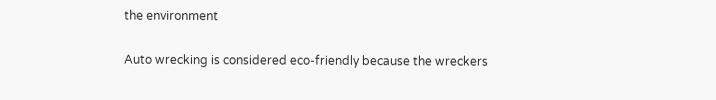the environment

Auto wrecking is considered eco-friendly because the wreckers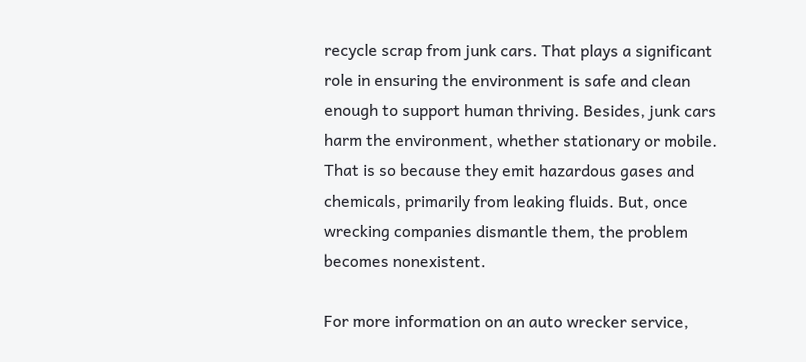recycle scrap from junk cars. That plays a significant role in ensuring the environment is safe and clean enough to support human thriving. Besides, junk cars harm the environment, whether stationary or mobile. That is so because they emit hazardous gases and chemicals, primarily from leaking fluids. But, once wrecking companies dismantle them, the problem becomes nonexistent.

For more information on an auto wrecker service,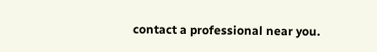contact a professional near you.